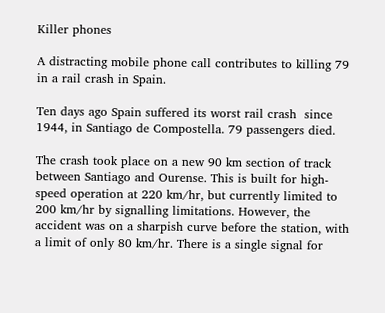Killer phones

A distracting mobile phone call contributes to killing 79 in a rail crash in Spain.

Ten days ago Spain suffered its worst rail crash  since 1944, in Santiago de Compostella. 79 passengers died.

The crash took place on a new 90 km section of track between Santiago and Ourense. This is built for high-speed operation at 220 km/hr, but currently limited to 200 km/hr by signalling limitations. However, the accident was on a sharpish curve before the station, with a limit of only 80 km/hr. There is a single signal for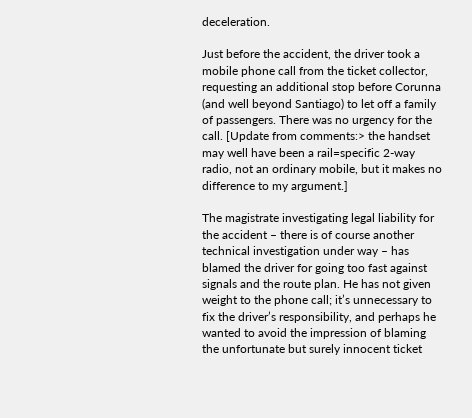deceleration.

Just before the accident, the driver took a mobile phone call from the ticket collector, requesting an additional stop before Corunna (and well beyond Santiago) to let off a family of passengers. There was no urgency for the call. [Update from comments:> the handset may well have been a rail=specific 2-way radio, not an ordinary mobile, but it makes no difference to my argument.]

The magistrate investigating legal liability for the accident – there is of course another technical investigation under way – has blamed the driver for going too fast against signals and the route plan. He has not given weight to the phone call; it’s unnecessary to fix the driver’s responsibility, and perhaps he wanted to avoid the impression of blaming the unfortunate but surely innocent ticket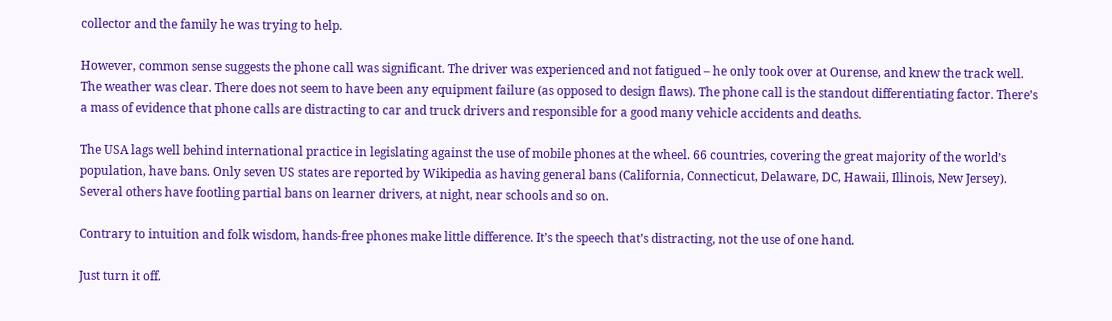collector and the family he was trying to help.

However, common sense suggests the phone call was significant. The driver was experienced and not fatigued – he only took over at Ourense, and knew the track well. The weather was clear. There does not seem to have been any equipment failure (as opposed to design flaws). The phone call is the standout differentiating factor. There’s a mass of evidence that phone calls are distracting to car and truck drivers and responsible for a good many vehicle accidents and deaths.

The USA lags well behind international practice in legislating against the use of mobile phones at the wheel. 66 countries, covering the great majority of the world’s population, have bans. Only seven US states are reported by Wikipedia as having general bans (California, Connecticut, Delaware, DC, Hawaii, Illinois, New Jersey). Several others have footling partial bans on learner drivers, at night, near schools and so on.

Contrary to intuition and folk wisdom, hands-free phones make little difference. It’s the speech that’s distracting, not the use of one hand.

Just turn it off.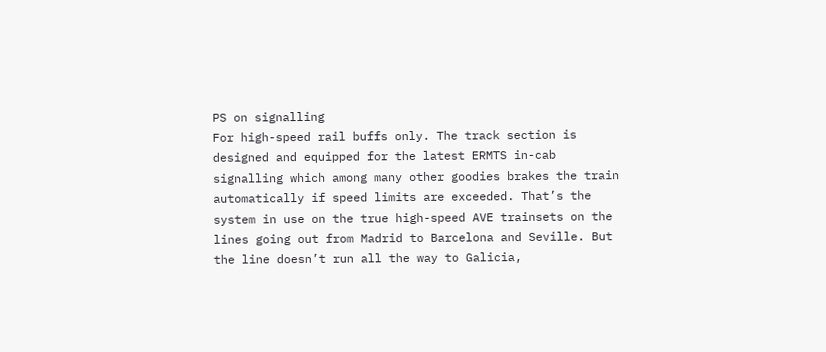PS on signalling
For high-speed rail buffs only. The track section is designed and equipped for the latest ERMTS in-cab signalling which among many other goodies brakes the train automatically if speed limits are exceeded. That’s the system in use on the true high-speed AVE trainsets on the lines going out from Madrid to Barcelona and Seville. But the line doesn’t run all the way to Galicia,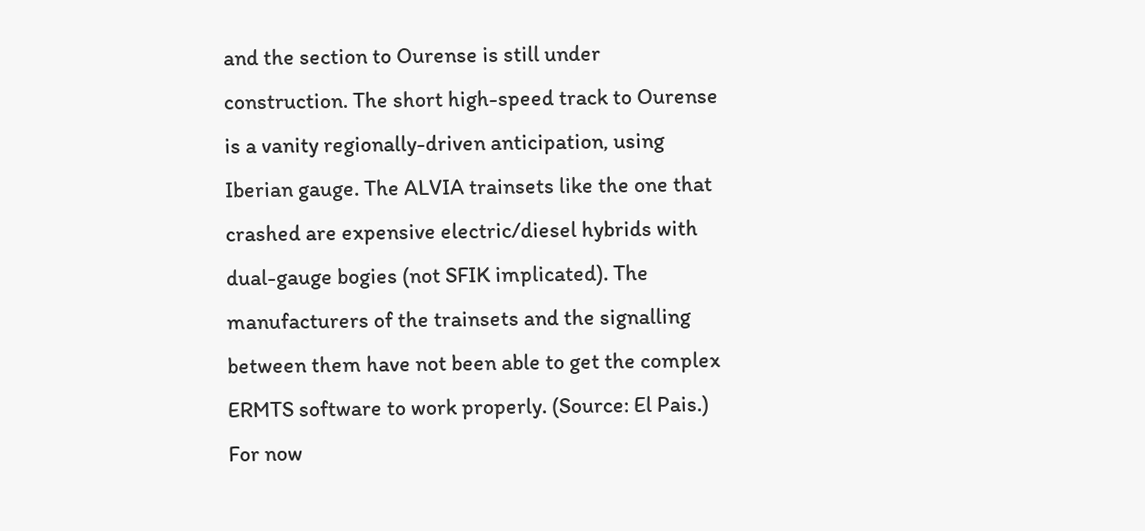and the section to Ourense is still under construction. The short high-speed track to Ourense is a vanity regionally-driven anticipation, using Iberian gauge. The ALVIA trainsets like the one that crashed are expensive electric/diesel hybrids with dual-gauge bogies (not SFIK implicated). The manufacturers of the trainsets and the signalling between them have not been able to get the complex ERMTS software to work properly. (Source: El Pais.) For now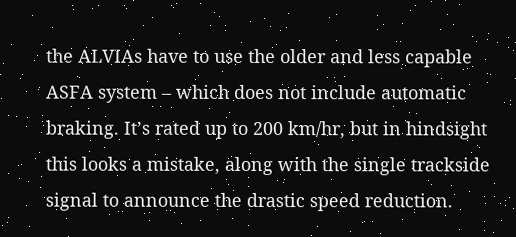the ALVIAs have to use the older and less capable ASFA system – which does not include automatic braking. It’s rated up to 200 km/hr, but in hindsight this looks a mistake, along with the single trackside signal to announce the drastic speed reduction.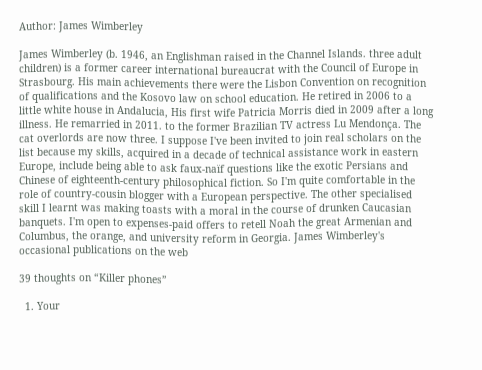Author: James Wimberley

James Wimberley (b. 1946, an Englishman raised in the Channel Islands. three adult children) is a former career international bureaucrat with the Council of Europe in Strasbourg. His main achievements there were the Lisbon Convention on recognition of qualifications and the Kosovo law on school education. He retired in 2006 to a little white house in Andalucia, His first wife Patricia Morris died in 2009 after a long illness. He remarried in 2011. to the former Brazilian TV actress Lu Mendonça. The cat overlords are now three. I suppose I've been invited to join real scholars on the list because my skills, acquired in a decade of technical assistance work in eastern Europe, include being able to ask faux-naïf questions like the exotic Persians and Chinese of eighteenth-century philosophical fiction. So I'm quite comfortable in the role of country-cousin blogger with a European perspective. The other specialised skill I learnt was making toasts with a moral in the course of drunken Caucasian banquets. I'm open to expenses-paid offers to retell Noah the great Armenian and Columbus, the orange, and university reform in Georgia. James Wimberley's occasional publications on the web

39 thoughts on “Killer phones”

  1. Your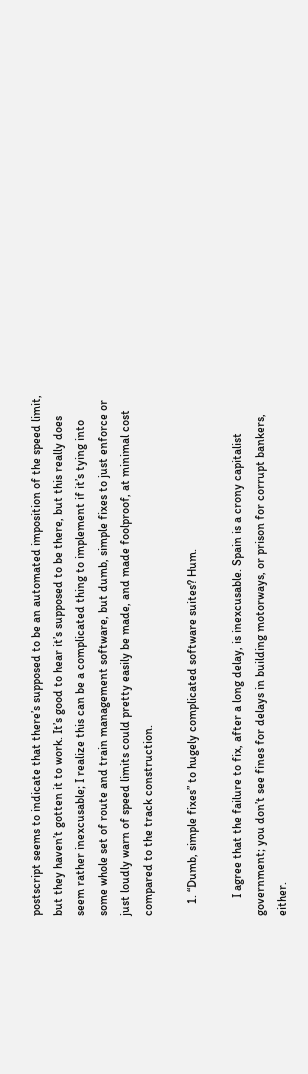postscript seems to indicate that there’s supposed to be an automated imposition of the speed limit, but they haven’t gotten it to work. It’s good to hear it’s supposed to be there, but this really does seem rather inexcusable; I realize this can be a complicated thing to implement if it’s tying into some whole set of route and train management software, but dumb, simple fixes to just enforce or just loudly warn of speed limits could pretty easily be made, and made foolproof, at minimal cost compared to the track construction.

    1. “Dumb, simple fixes” to hugely complicated software suites? Hum.

      I agree that the failure to fix, after a long delay, is inexcusable. Spain is a crony capitalist government; you don’t see fines for delays in building motorways, or prison for corrupt bankers, either.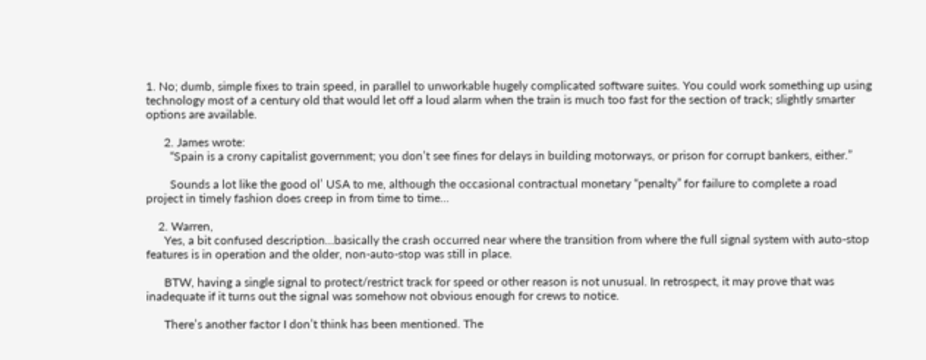1. No; dumb, simple fixes to train speed, in parallel to unworkable hugely complicated software suites. You could work something up using technology most of a century old that would let off a loud alarm when the train is much too fast for the section of track; slightly smarter options are available.

      2. James wrote:
        “Spain is a crony capitalist government; you don’t see fines for delays in building motorways, or prison for corrupt bankers, either.”

        Sounds a lot like the good ol’ USA to me, although the occasional contractual monetary “penalty” for failure to complete a road project in timely fashion does creep in from time to time…

    2. Warren,
      Yes, a bit confused description…basically the crash occurred near where the transition from where the full signal system with auto-stop features is in operation and the older, non-auto-stop was still in place.

      BTW, having a single signal to protect/restrict track for speed or other reason is not unusual. In retrospect, it may prove that was inadequate if it turns out the signal was somehow not obvious enough for crews to notice.

      There’s another factor I don’t think has been mentioned. The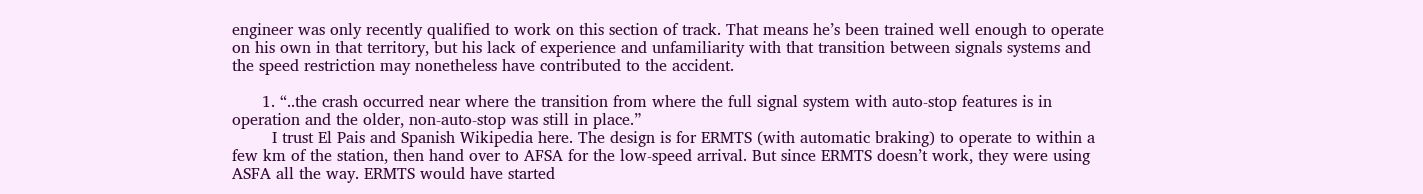engineer was only recently qualified to work on this section of track. That means he’s been trained well enough to operate on his own in that territory, but his lack of experience and unfamiliarity with that transition between signals systems and the speed restriction may nonetheless have contributed to the accident.

      1. “..the crash occurred near where the transition from where the full signal system with auto-stop features is in operation and the older, non-auto-stop was still in place.”
        I trust El Pais and Spanish Wikipedia here. The design is for ERMTS (with automatic braking) to operate to within a few km of the station, then hand over to AFSA for the low-speed arrival. But since ERMTS doesn’t work, they were using ASFA all the way. ERMTS would have started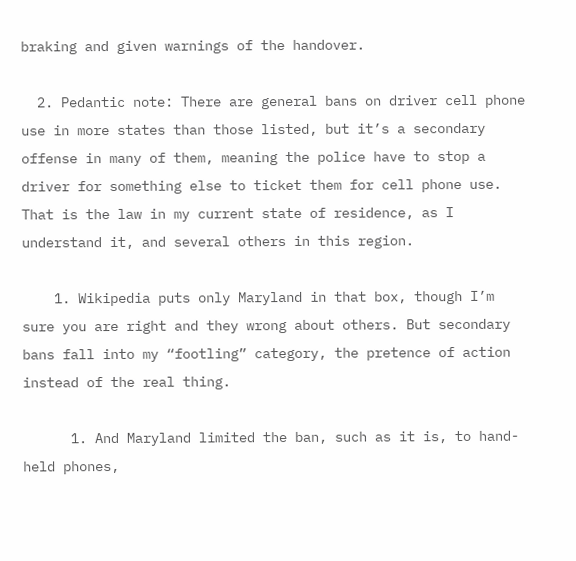braking and given warnings of the handover.

  2. Pedantic note: There are general bans on driver cell phone use in more states than those listed, but it’s a secondary offense in many of them, meaning the police have to stop a driver for something else to ticket them for cell phone use. That is the law in my current state of residence, as I understand it, and several others in this region.

    1. Wikipedia puts only Maryland in that box, though I’m sure you are right and they wrong about others. But secondary bans fall into my “footling” category, the pretence of action instead of the real thing.

      1. And Maryland limited the ban, such as it is, to hand-held phones,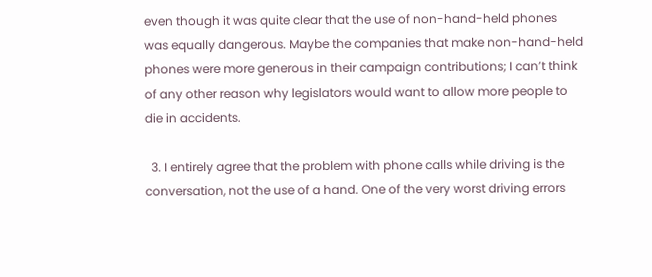even though it was quite clear that the use of non-hand-held phones was equally dangerous. Maybe the companies that make non-hand-held phones were more generous in their campaign contributions; I can’t think of any other reason why legislators would want to allow more people to die in accidents.

  3. I entirely agree that the problem with phone calls while driving is the conversation, not the use of a hand. One of the very worst driving errors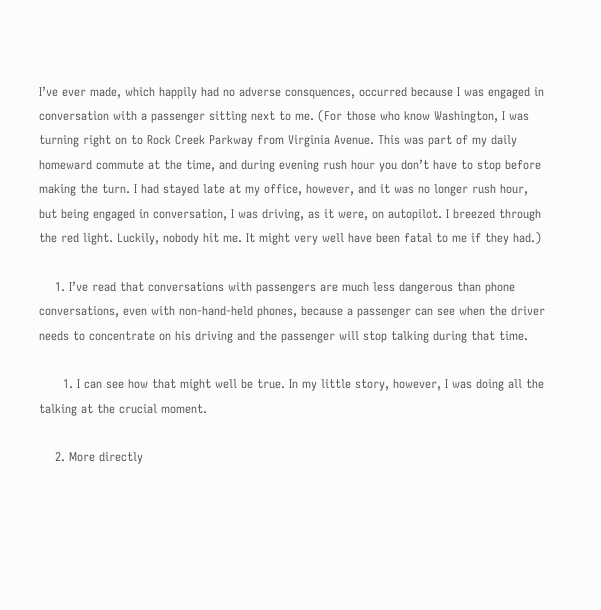I’ve ever made, which happily had no adverse consquences, occurred because I was engaged in conversation with a passenger sitting next to me. (For those who know Washington, I was turning right on to Rock Creek Parkway from Virginia Avenue. This was part of my daily homeward commute at the time, and during evening rush hour you don’t have to stop before making the turn. I had stayed late at my office, however, and it was no longer rush hour, but being engaged in conversation, I was driving, as it were, on autopilot. I breezed through the red light. Luckily, nobody hit me. It might very well have been fatal to me if they had.)

    1. I’ve read that conversations with passengers are much less dangerous than phone conversations, even with non-hand-held phones, because a passenger can see when the driver needs to concentrate on his driving and the passenger will stop talking during that time.

      1. I can see how that might well be true. In my little story, however, I was doing all the talking at the crucial moment.

    2. More directly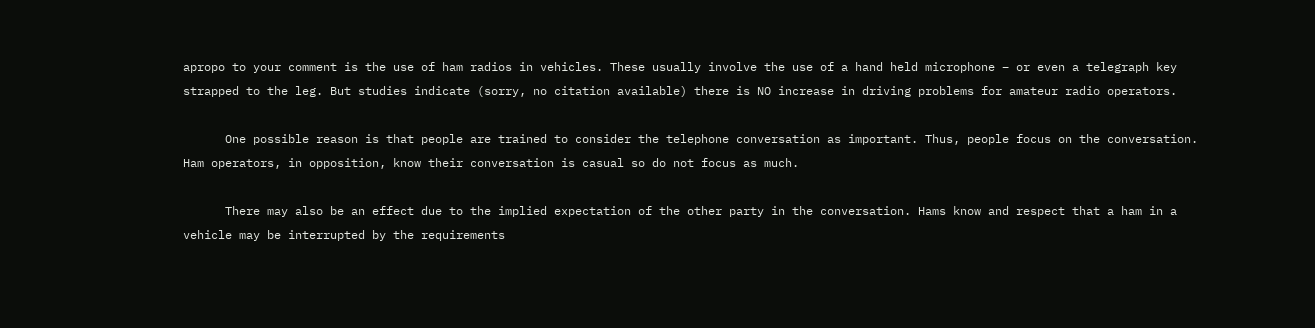apropo to your comment is the use of ham radios in vehicles. These usually involve the use of a hand held microphone – or even a telegraph key strapped to the leg. But studies indicate (sorry, no citation available) there is NO increase in driving problems for amateur radio operators.

      One possible reason is that people are trained to consider the telephone conversation as important. Thus, people focus on the conversation. Ham operators, in opposition, know their conversation is casual so do not focus as much.

      There may also be an effect due to the implied expectation of the other party in the conversation. Hams know and respect that a ham in a vehicle may be interrupted by the requirements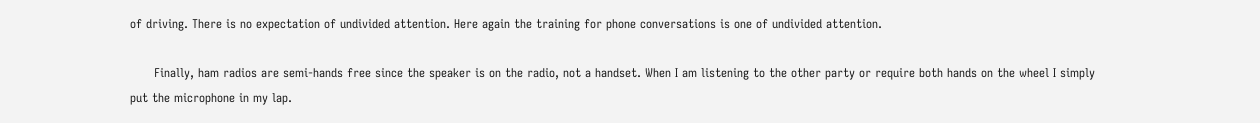of driving. There is no expectation of undivided attention. Here again the training for phone conversations is one of undivided attention.

      Finally, ham radios are semi-hands free since the speaker is on the radio, not a handset. When I am listening to the other party or require both hands on the wheel I simply put the microphone in my lap.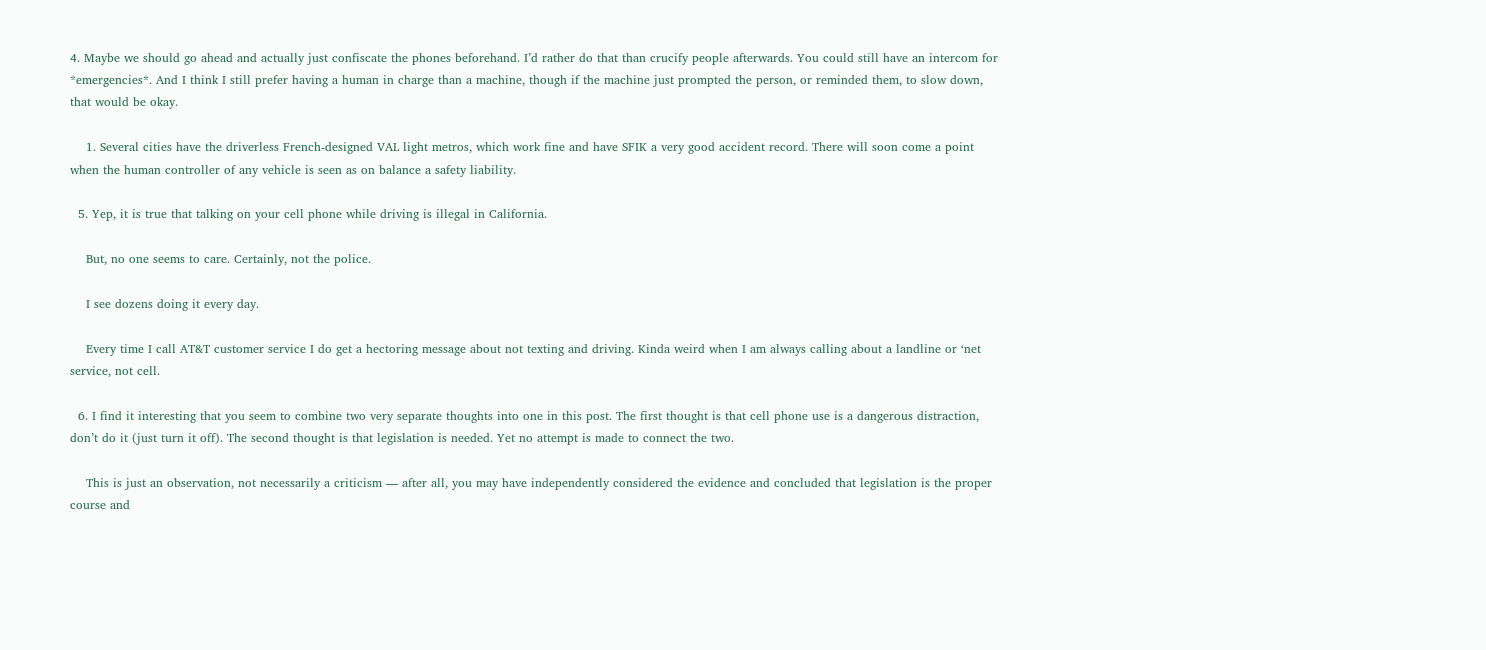4. Maybe we should go ahead and actually just confiscate the phones beforehand. I’d rather do that than crucify people afterwards. You could still have an intercom for *emergencies*. And I think I still prefer having a human in charge than a machine, though if the machine just prompted the person, or reminded them, to slow down, that would be okay.

    1. Several cities have the driverless French-designed VAL light metros, which work fine and have SFIK a very good accident record. There will soon come a point when the human controller of any vehicle is seen as on balance a safety liability.

  5. Yep, it is true that talking on your cell phone while driving is illegal in California.

    But, no one seems to care. Certainly, not the police.

    I see dozens doing it every day.

    Every time I call AT&T customer service I do get a hectoring message about not texting and driving. Kinda weird when I am always calling about a landline or ‘net service, not cell.

  6. I find it interesting that you seem to combine two very separate thoughts into one in this post. The first thought is that cell phone use is a dangerous distraction, don’t do it (just turn it off). The second thought is that legislation is needed. Yet no attempt is made to connect the two.

    This is just an observation, not necessarily a criticism — after all, you may have independently considered the evidence and concluded that legislation is the proper course and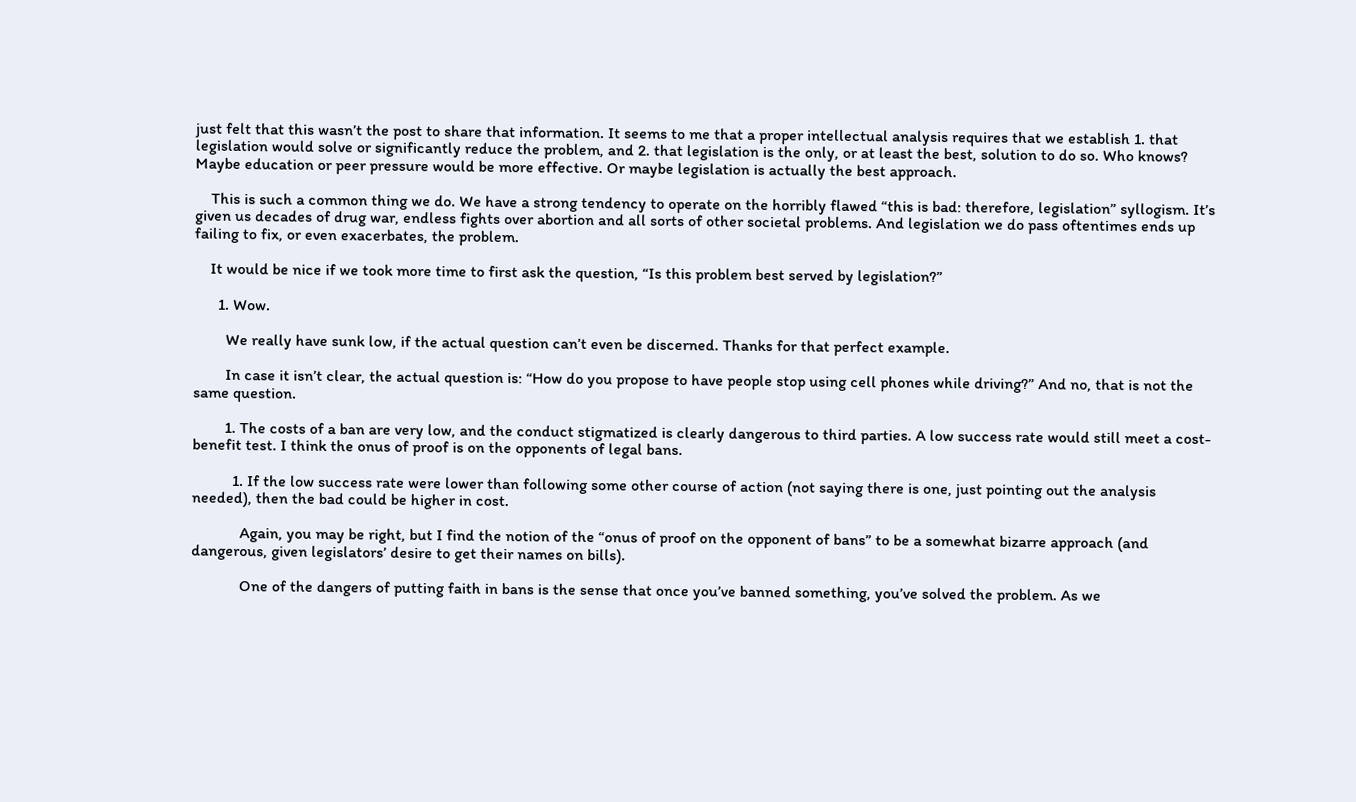just felt that this wasn’t the post to share that information. It seems to me that a proper intellectual analysis requires that we establish 1. that legislation would solve or significantly reduce the problem, and 2. that legislation is the only, or at least the best, solution to do so. Who knows? Maybe education or peer pressure would be more effective. Or maybe legislation is actually the best approach.

    This is such a common thing we do. We have a strong tendency to operate on the horribly flawed “this is bad: therefore, legislation” syllogism. It’s given us decades of drug war, endless fights over abortion and all sorts of other societal problems. And legislation we do pass oftentimes ends up failing to fix, or even exacerbates, the problem.

    It would be nice if we took more time to first ask the question, “Is this problem best served by legislation?”

      1. Wow.

        We really have sunk low, if the actual question can’t even be discerned. Thanks for that perfect example.

        In case it isn’t clear, the actual question is: “How do you propose to have people stop using cell phones while driving?” And no, that is not the same question.

        1. The costs of a ban are very low, and the conduct stigmatized is clearly dangerous to third parties. A low success rate would still meet a cost-benefit test. I think the onus of proof is on the opponents of legal bans.

          1. If the low success rate were lower than following some other course of action (not saying there is one, just pointing out the analysis needed), then the bad could be higher in cost.

            Again, you may be right, but I find the notion of the “onus of proof on the opponent of bans” to be a somewhat bizarre approach (and dangerous, given legislators’ desire to get their names on bills).

            One of the dangers of putting faith in bans is the sense that once you’ve banned something, you’ve solved the problem. As we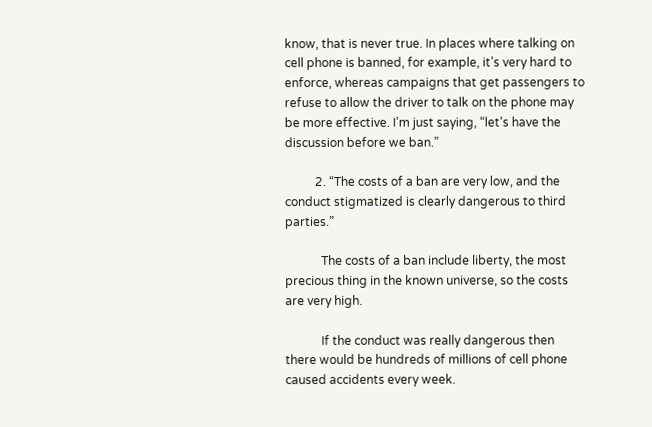know, that is never true. In places where talking on cell phone is banned, for example, it’s very hard to enforce, whereas campaigns that get passengers to refuse to allow the driver to talk on the phone may be more effective. I’m just saying, “let’s have the discussion before we ban.”

          2. “The costs of a ban are very low, and the conduct stigmatized is clearly dangerous to third parties.”

            The costs of a ban include liberty, the most precious thing in the known universe, so the costs are very high.

            If the conduct was really dangerous then there would be hundreds of millions of cell phone caused accidents every week.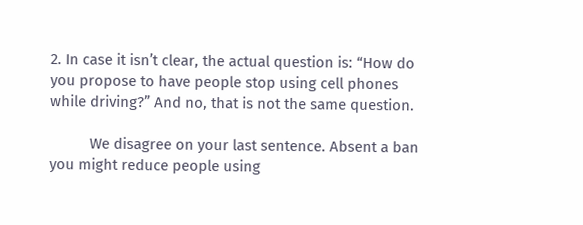2. In case it isn’t clear, the actual question is: “How do you propose to have people stop using cell phones while driving?” And no, that is not the same question.

          We disagree on your last sentence. Absent a ban you might reduce people using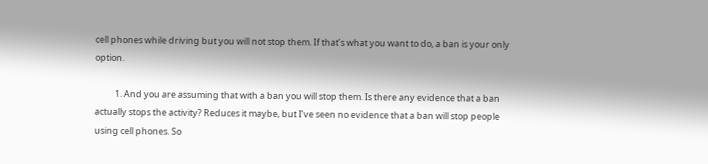cell phones while driving but you will not stop them. If that’s what you want to do, a ban is your only option.

          1. And you are assuming that with a ban you will stop them. Is there any evidence that a ban actually stops the activity? Reduces it maybe, but I’ve seen no evidence that a ban will stop people using cell phones. So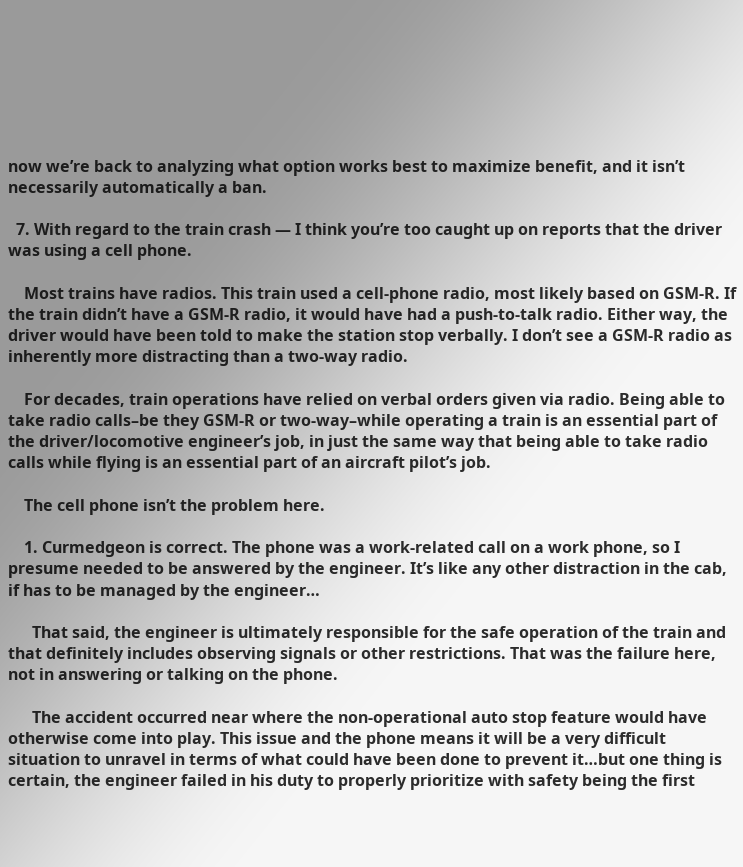now we’re back to analyzing what option works best to maximize benefit, and it isn’t necessarily automatically a ban.

  7. With regard to the train crash — I think you’re too caught up on reports that the driver was using a cell phone.

    Most trains have radios. This train used a cell-phone radio, most likely based on GSM-R. If the train didn’t have a GSM-R radio, it would have had a push-to-talk radio. Either way, the driver would have been told to make the station stop verbally. I don’t see a GSM-R radio as inherently more distracting than a two-way radio.

    For decades, train operations have relied on verbal orders given via radio. Being able to take radio calls–be they GSM-R or two-way–while operating a train is an essential part of the driver/locomotive engineer’s job, in just the same way that being able to take radio calls while flying is an essential part of an aircraft pilot’s job.

    The cell phone isn’t the problem here.

    1. Curmedgeon is correct. The phone was a work-related call on a work phone, so I presume needed to be answered by the engineer. It’s like any other distraction in the cab, if has to be managed by the engineer…

      That said, the engineer is ultimately responsible for the safe operation of the train and that definitely includes observing signals or other restrictions. That was the failure here, not in answering or talking on the phone.

      The accident occurred near where the non-operational auto stop feature would have otherwise come into play. This issue and the phone means it will be a very difficult situation to unravel in terms of what could have been done to prevent it…but one thing is certain, the engineer failed in his duty to properly prioritize with safety being the first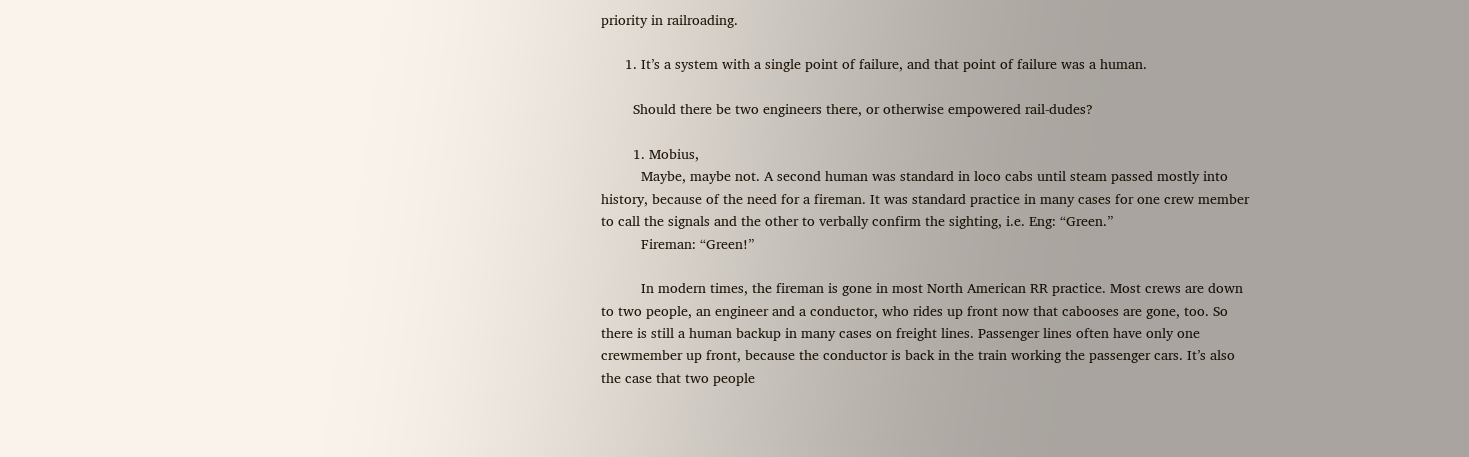priority in railroading.

      1. It’s a system with a single point of failure, and that point of failure was a human.

        Should there be two engineers there, or otherwise empowered rail-dudes?

        1. Mobius,
          Maybe, maybe not. A second human was standard in loco cabs until steam passed mostly into history, because of the need for a fireman. It was standard practice in many cases for one crew member to call the signals and the other to verbally confirm the sighting, i.e. Eng: “Green.”
          Fireman: “Green!”

          In modern times, the fireman is gone in most North American RR practice. Most crews are down to two people, an engineer and a conductor, who rides up front now that cabooses are gone, too. So there is still a human backup in many cases on freight lines. Passenger lines often have only one crewmember up front, because the conductor is back in the train working the passenger cars. It’s also the case that two people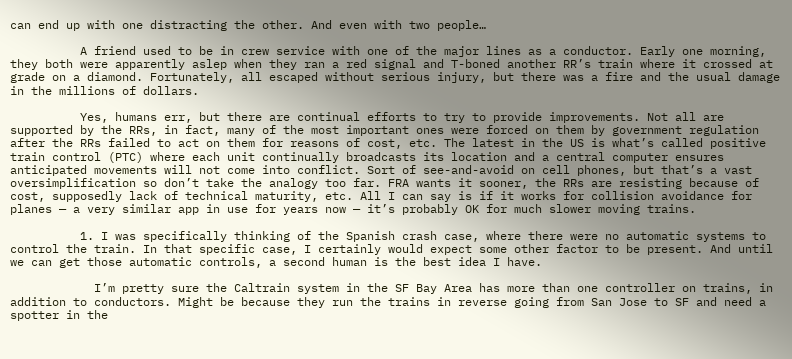can end up with one distracting the other. And even with two people…

          A friend used to be in crew service with one of the major lines as a conductor. Early one morning, they both were apparently aslep when they ran a red signal and T-boned another RR’s train where it crossed at grade on a diamond. Fortunately, all escaped without serious injury, but there was a fire and the usual damage in the millions of dollars.

          Yes, humans err, but there are continual efforts to try to provide improvements. Not all are supported by the RRs, in fact, many of the most important ones were forced on them by government regulation after the RRs failed to act on them for reasons of cost, etc. The latest in the US is what’s called positive train control (PTC) where each unit continually broadcasts its location and a central computer ensures anticipated movements will not come into conflict. Sort of see-and-avoid on cell phones, but that’s a vast oversimplification so don’t take the analogy too far. FRA wants it sooner, the RRs are resisting because of cost, supposedly lack of technical maturity, etc. All I can say is if it works for collision avoidance for planes — a very similar app in use for years now — it’s probably OK for much slower moving trains.

          1. I was specifically thinking of the Spanish crash case, where there were no automatic systems to control the train. In that specific case, I certainly would expect some other factor to be present. And until we can get those automatic controls, a second human is the best idea I have.

            I’m pretty sure the Caltrain system in the SF Bay Area has more than one controller on trains, in addition to conductors. Might be because they run the trains in reverse going from San Jose to SF and need a spotter in the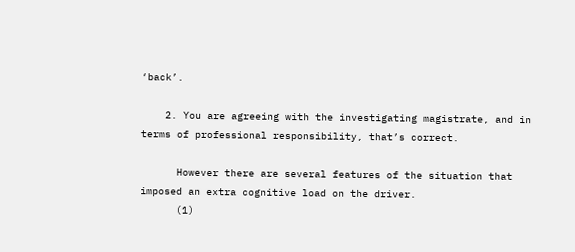‘back’.

    2. You are agreeing with the investigating magistrate, and in terms of professional responsibility, that’s correct.

      However there are several features of the situation that imposed an extra cognitive load on the driver.
      (1)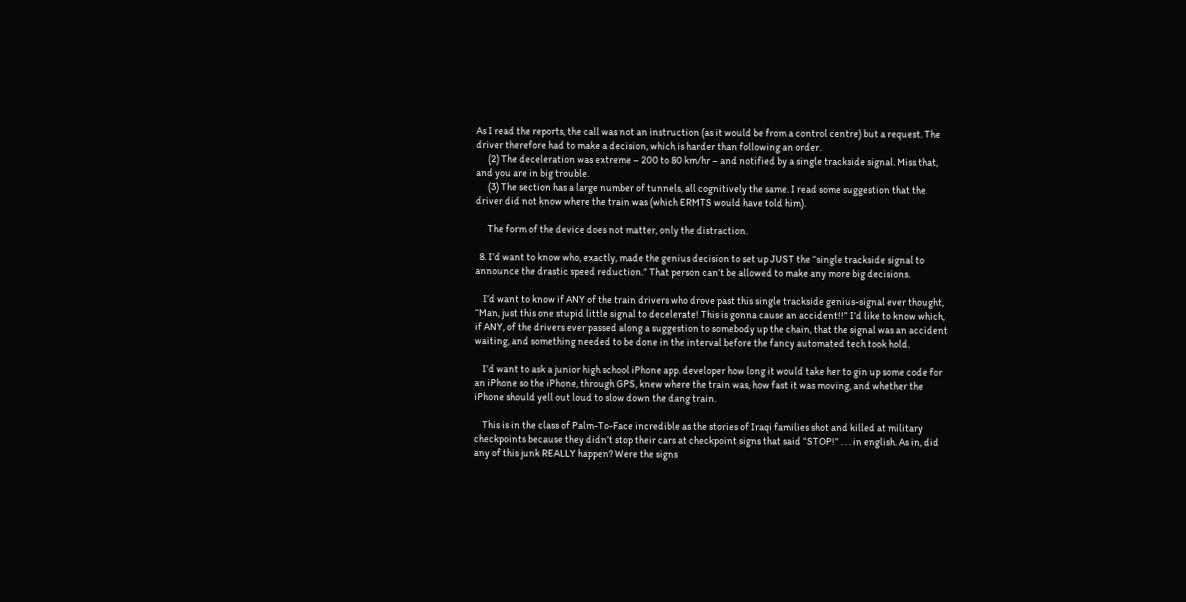As I read the reports, the call was not an instruction (as it would be from a control centre) but a request. The driver therefore had to make a decision, which is harder than following an order.
      (2) The deceleration was extreme – 200 to 80 km/hr – and notified by a single trackside signal. Miss that, and you are in big trouble.
      (3) The section has a large number of tunnels, all cognitively the same. I read some suggestion that the driver did not know where the train was (which ERMTS would have told him).

      The form of the device does not matter, only the distraction.

  8. I’d want to know who, exactly, made the genius decision to set up JUST the “single trackside signal to announce the drastic speed reduction.” That person can’t be allowed to make any more big decisions.

    I’d want to know if ANY of the train drivers who drove past this single trackside genius-signal ever thought, “Man, just this one stupid little signal to decelerate! This is gonna cause an accident!!” I’d like to know which, if ANY, of the drivers ever passed along a suggestion to somebody up the chain, that the signal was an accident waiting, and something needed to be done in the interval before the fancy automated tech took hold.

    I’d want to ask a junior high school iPhone app. developer how long it would take her to gin up some code for an iPhone so the iPhone, through GPS, knew where the train was, how fast it was moving, and whether the iPhone should yell out loud to slow down the dang train.

    This is in the class of Palm-To-Face incredible as the stories of Iraqi families shot and killed at military checkpoints because they didn’t stop their cars at checkpoint signs that said “STOP!” . . . in english. As in, did any of this junk REALLY happen? Were the signs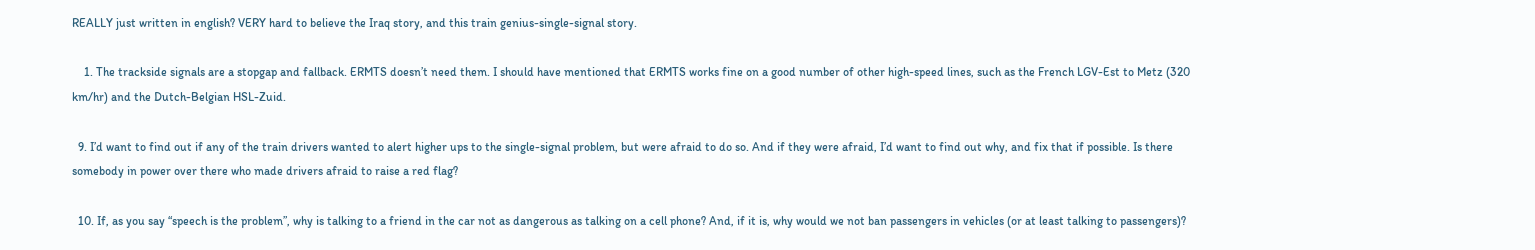REALLY just written in english? VERY hard to believe the Iraq story, and this train genius-single-signal story.

    1. The trackside signals are a stopgap and fallback. ERMTS doesn’t need them. I should have mentioned that ERMTS works fine on a good number of other high-speed lines, such as the French LGV-Est to Metz (320 km/hr) and the Dutch-Belgian HSL-Zuid.

  9. I’d want to find out if any of the train drivers wanted to alert higher ups to the single-signal problem, but were afraid to do so. And if they were afraid, I’d want to find out why, and fix that if possible. Is there somebody in power over there who made drivers afraid to raise a red flag?

  10. If, as you say “speech is the problem”, why is talking to a friend in the car not as dangerous as talking on a cell phone? And, if it is, why would we not ban passengers in vehicles (or at least talking to passengers)?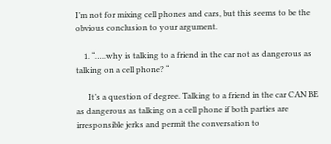I’m not for mixing cell phones and cars, but this seems to be the obvious conclusion to your argument.

    1. “…..why is talking to a friend in the car not as dangerous as talking on a cell phone? “

      It’s a question of degree. Talking to a friend in the car CAN BE as dangerous as talking on a cell phone if both parties are irresponsible jerks and permit the conversation to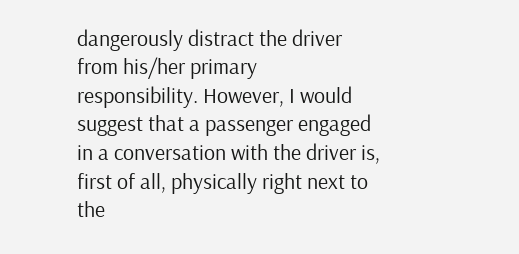dangerously distract the driver from his/her primary responsibility. However, I would suggest that a passenger engaged in a conversation with the driver is, first of all, physically right next to the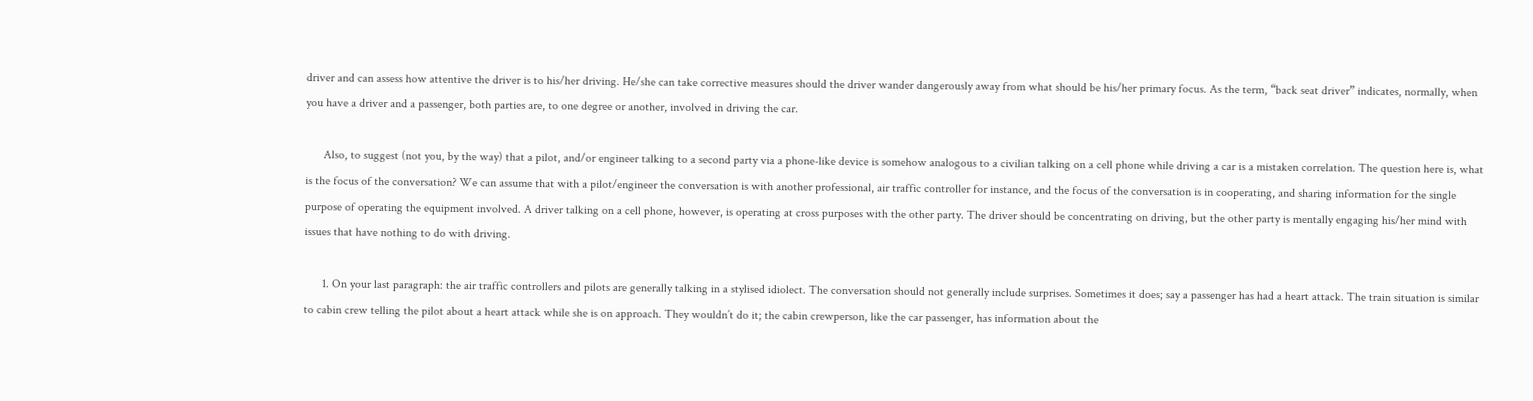driver and can assess how attentive the driver is to his/her driving. He/she can take corrective measures should the driver wander dangerously away from what should be his/her primary focus. As the term, “back seat driver” indicates, normally, when you have a driver and a passenger, both parties are, to one degree or another, involved in driving the car.

      Also, to suggest (not you, by the way) that a pilot, and/or engineer talking to a second party via a phone-like device is somehow analogous to a civilian talking on a cell phone while driving a car is a mistaken correlation. The question here is, what is the focus of the conversation? We can assume that with a pilot/engineer the conversation is with another professional, air traffic controller for instance, and the focus of the conversation is in cooperating, and sharing information for the single purpose of operating the equipment involved. A driver talking on a cell phone, however, is operating at cross purposes with the other party. The driver should be concentrating on driving, but the other party is mentally engaging his/her mind with issues that have nothing to do with driving.

      1. On your last paragraph: the air traffic controllers and pilots are generally talking in a stylised idiolect. The conversation should not generally include surprises. Sometimes it does; say a passenger has had a heart attack. The train situation is similar to cabin crew telling the pilot about a heart attack while she is on approach. They wouldn’t do it; the cabin crewperson, like the car passenger, has information about the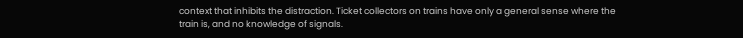context that inhibits the distraction. Ticket collectors on trains have only a general sense where the train is, and no knowledge of signals.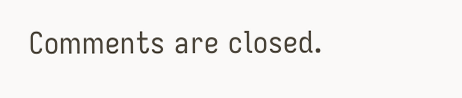Comments are closed.